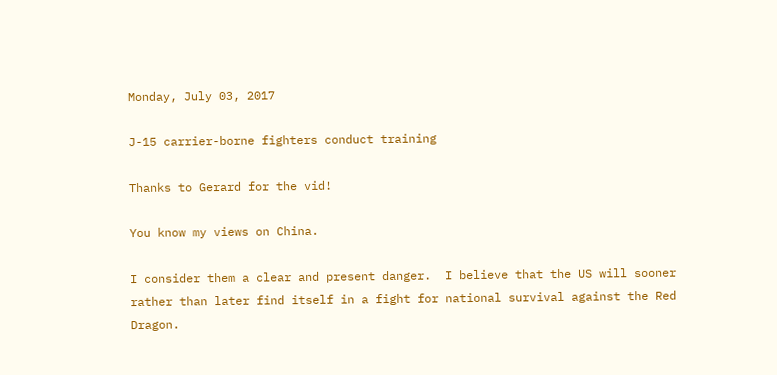Monday, July 03, 2017

J-15 carrier-borne fighters conduct training

Thanks to Gerard for the vid!

You know my views on China.

I consider them a clear and present danger.  I believe that the US will sooner rather than later find itself in a fight for national survival against the Red Dragon.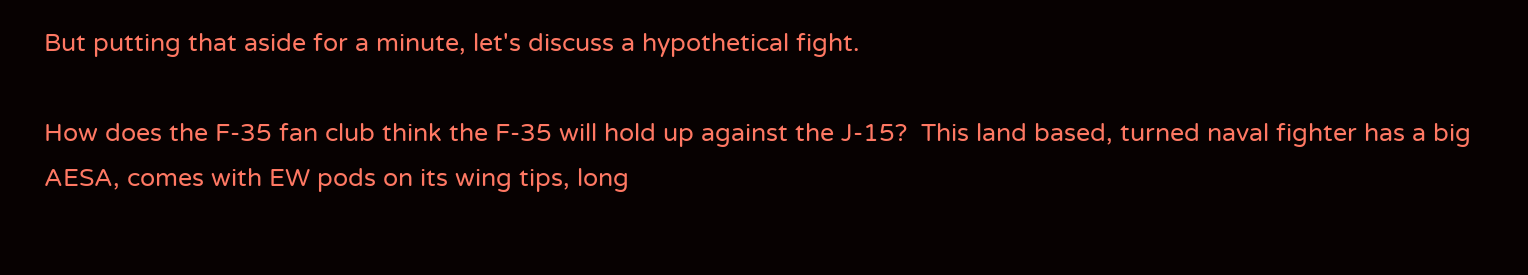But putting that aside for a minute, let's discuss a hypothetical fight.

How does the F-35 fan club think the F-35 will hold up against the J-15?  This land based, turned naval fighter has a big AESA, comes with EW pods on its wing tips, long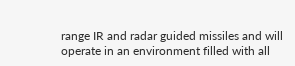range IR and radar guided missiles and will operate in an environment filled with all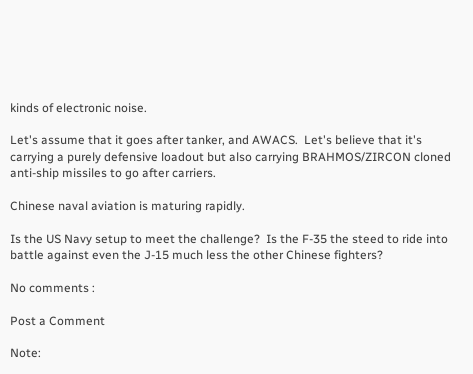kinds of electronic noise.

Let's assume that it goes after tanker, and AWACS.  Let's believe that it's carrying a purely defensive loadout but also carrying BRAHMOS/ZIRCON cloned anti-ship missiles to go after carriers.

Chinese naval aviation is maturing rapidly.

Is the US Navy setup to meet the challenge?  Is the F-35 the steed to ride into battle against even the J-15 much less the other Chinese fighters?

No comments :

Post a Comment

Note: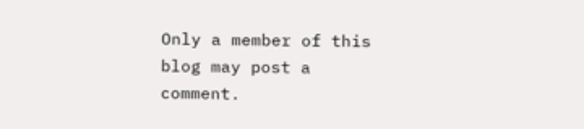Only a member of this blog may post a comment.